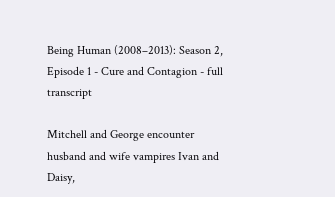Being Human (2008–2013): Season 2, Episode 1 - Cure and Contagion - full transcript

Mitchell and George encounter husband and wife vampires Ivan and Daisy,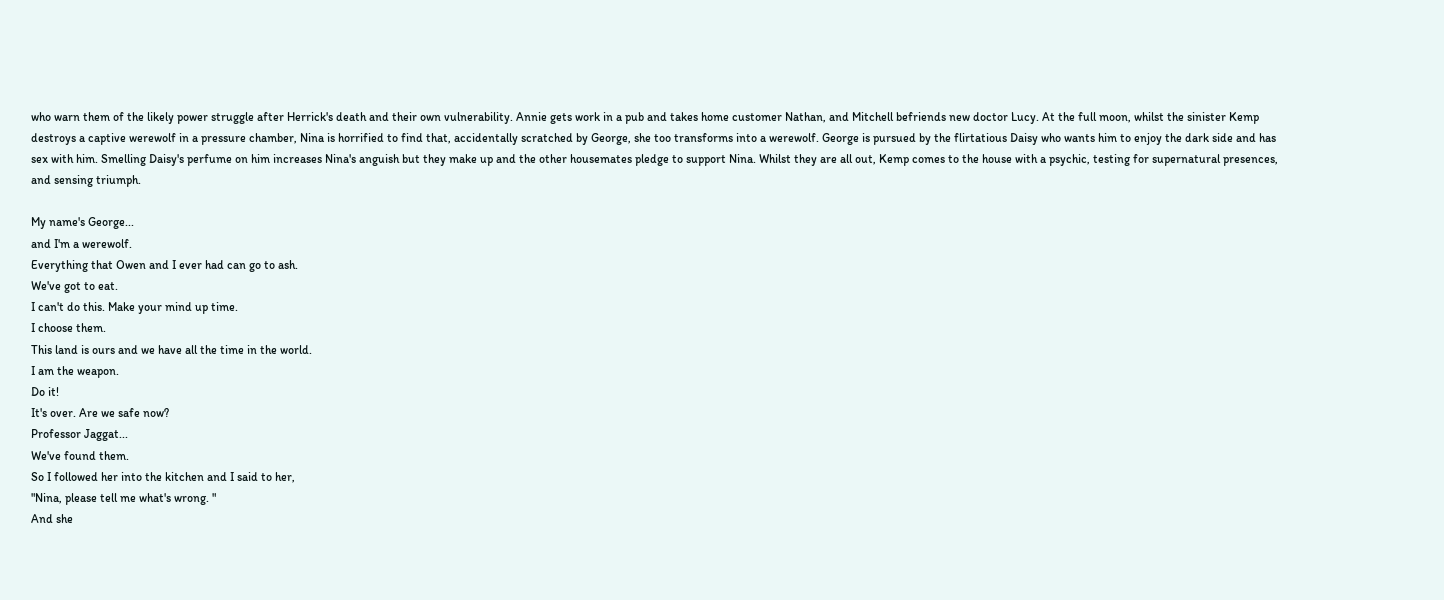who warn them of the likely power struggle after Herrick's death and their own vulnerability. Annie gets work in a pub and takes home customer Nathan, and Mitchell befriends new doctor Lucy. At the full moon, whilst the sinister Kemp destroys a captive werewolf in a pressure chamber, Nina is horrified to find that, accidentally scratched by George, she too transforms into a werewolf. George is pursued by the flirtatious Daisy who wants him to enjoy the dark side and has sex with him. Smelling Daisy's perfume on him increases Nina's anguish but they make up and the other housemates pledge to support Nina. Whilst they are all out, Kemp comes to the house with a psychic, testing for supernatural presences, and sensing triumph.

My name's George...
and I'm a werewolf.
Everything that Owen and I ever had can go to ash.
We've got to eat.
I can't do this. Make your mind up time.
I choose them.
This land is ours and we have all the time in the world.
I am the weapon.
Do it!
It's over. Are we safe now?
Professor Jaggat...
We've found them.
So I followed her into the kitchen and I said to her,
"Nina, please tell me what's wrong. "
And she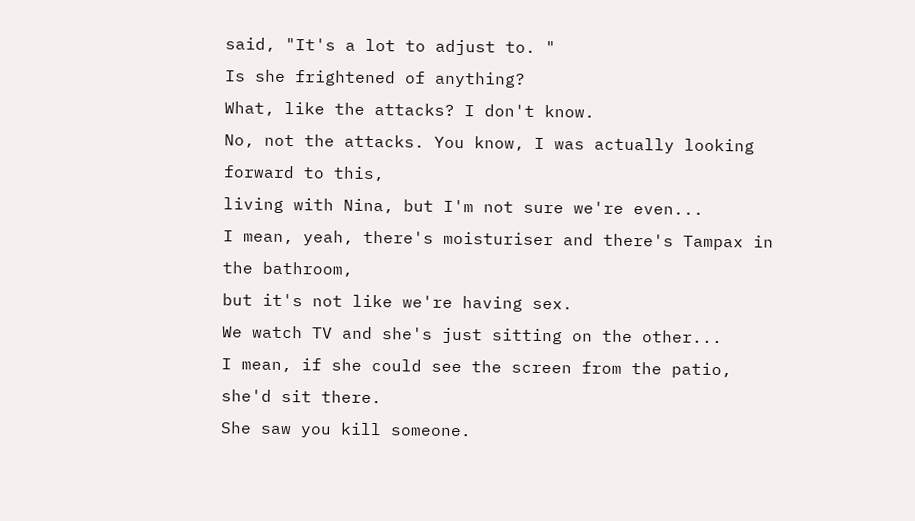said, "It's a lot to adjust to. "
Is she frightened of anything?
What, like the attacks? I don't know.
No, not the attacks. You know, I was actually looking forward to this,
living with Nina, but I'm not sure we're even...
I mean, yeah, there's moisturiser and there's Tampax in the bathroom,
but it's not like we're having sex.
We watch TV and she's just sitting on the other...
I mean, if she could see the screen from the patio, she'd sit there.
She saw you kill someone.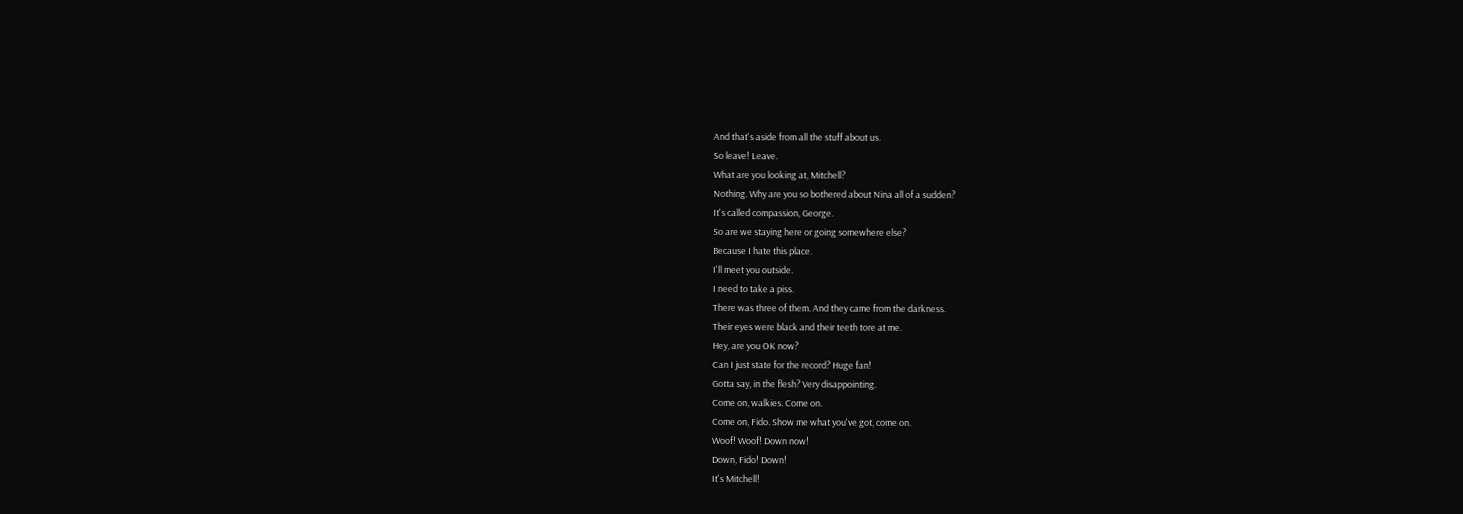And that's aside from all the stuff about us.
So leave! Leave.
What are you looking at, Mitchell?
Nothing. Why are you so bothered about Nina all of a sudden?
It's called compassion, George.
So are we staying here or going somewhere else?
Because I hate this place.
I'll meet you outside.
I need to take a piss.
There was three of them. And they came from the darkness.
Their eyes were black and their teeth tore at me.
Hey, are you OK now?
Can I just state for the record? Huge fan!
Gotta say, in the flesh? Very disappointing.
Come on, walkies. Come on.
Come on, Fido. Show me what you've got, come on.
Woof! Woof! Down now!
Down, Fido! Down!
It's Mitchell!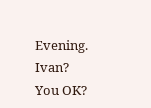Evening. Ivan?
You OK?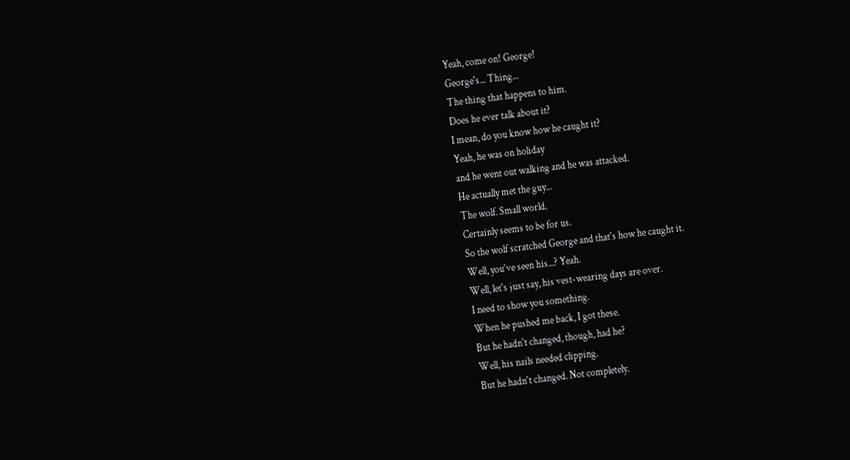Yeah, come on! George!
George's... Thing...
The thing that happens to him.
Does he ever talk about it?
I mean, do you know how he caught it?
Yeah, he was on holiday
and he went out walking and he was attacked.
He actually met the guy...
The wolf. Small world.
Certainly seems to be for us.
So the wolf scratched George and that's how he caught it.
Well, you've seen his...? Yeah.
Well, let's just say, his vest-wearing days are over.
I need to show you something.
When he pushed me back, I got these.
But he hadn't changed, though, had he?
Well, his nails needed clipping.
But he hadn't changed. Not completely.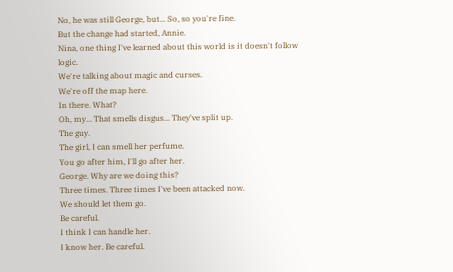No, he was still George, but... So, so you're fine.
But the change had started, Annie.
Nina, one thing I've learned about this world is it doesn't follow logic.
We're talking about magic and curses.
We're off the map here.
In there. What?
Oh, my... That smells disgus... They've split up.
The guy.
The girl, I can smell her perfume.
You go after him, I'll go after her.
George. Why are we doing this?
Three times. Three times I've been attacked now.
We should let them go.
Be careful.
I think I can handle her.
I know her. Be careful.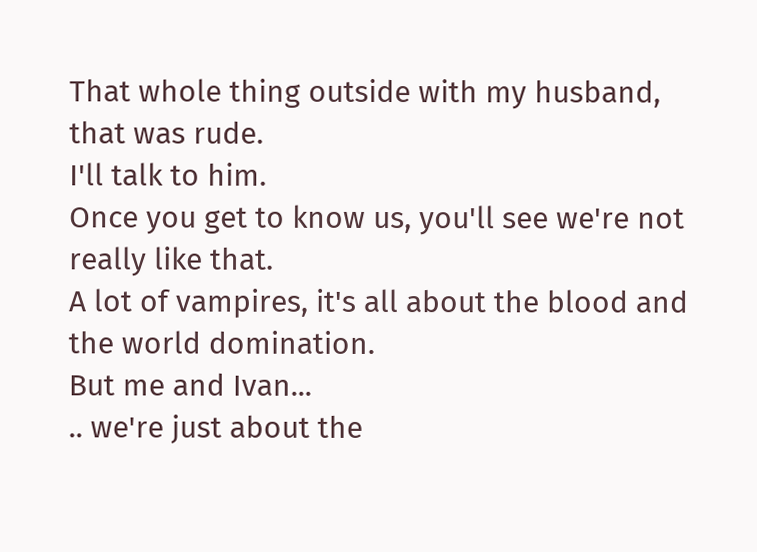That whole thing outside with my husband,
that was rude.
I'll talk to him.
Once you get to know us, you'll see we're not really like that.
A lot of vampires, it's all about the blood and the world domination.
But me and Ivan...
.. we're just about the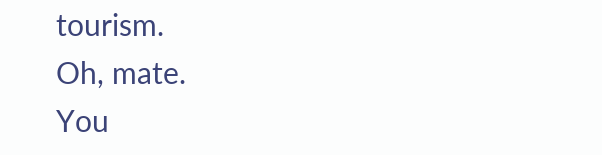tourism.
Oh, mate.
You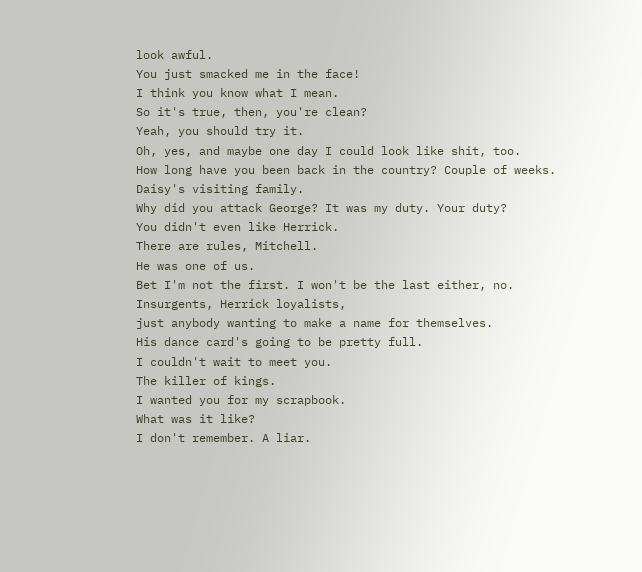look awful.
You just smacked me in the face!
I think you know what I mean.
So it's true, then, you're clean?
Yeah, you should try it.
Oh, yes, and maybe one day I could look like shit, too.
How long have you been back in the country? Couple of weeks.
Daisy's visiting family.
Why did you attack George? It was my duty. Your duty?
You didn't even like Herrick.
There are rules, Mitchell.
He was one of us.
Bet I'm not the first. I won't be the last either, no.
Insurgents, Herrick loyalists,
just anybody wanting to make a name for themselves.
His dance card's going to be pretty full.
I couldn't wait to meet you.
The killer of kings.
I wanted you for my scrapbook.
What was it like?
I don't remember. A liar.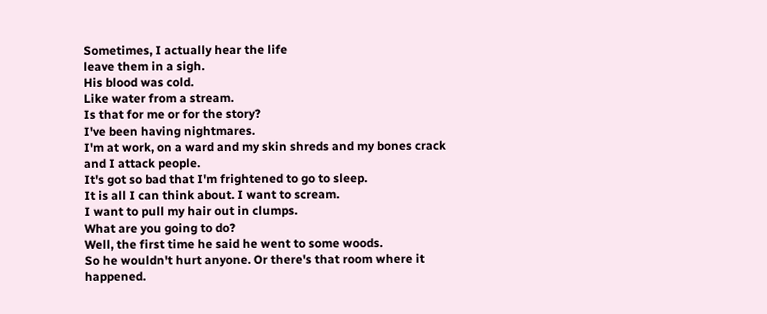Sometimes, I actually hear the life
leave them in a sigh.
His blood was cold.
Like water from a stream.
Is that for me or for the story?
I've been having nightmares.
I'm at work, on a ward and my skin shreds and my bones crack
and I attack people.
It's got so bad that I'm frightened to go to sleep.
It is all I can think about. I want to scream.
I want to pull my hair out in clumps.
What are you going to do?
Well, the first time he said he went to some woods.
So he wouldn't hurt anyone. Or there's that room where it happened.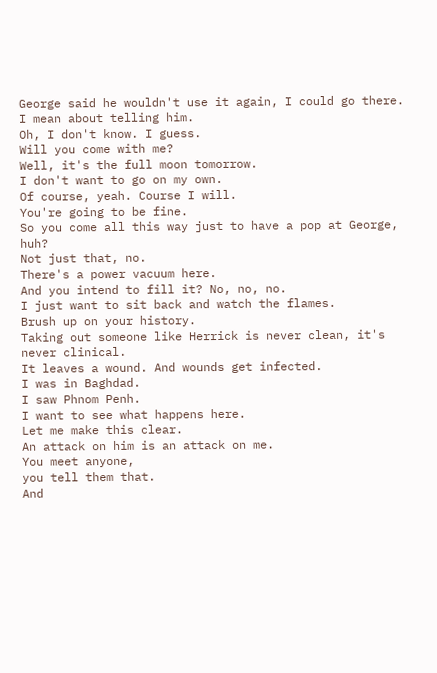George said he wouldn't use it again, I could go there.
I mean about telling him.
Oh, I don't know. I guess.
Will you come with me?
Well, it's the full moon tomorrow.
I don't want to go on my own.
Of course, yeah. Course I will.
You're going to be fine.
So you come all this way just to have a pop at George, huh?
Not just that, no.
There's a power vacuum here.
And you intend to fill it? No, no, no.
I just want to sit back and watch the flames.
Brush up on your history.
Taking out someone like Herrick is never clean, it's never clinical.
It leaves a wound. And wounds get infected.
I was in Baghdad.
I saw Phnom Penh.
I want to see what happens here.
Let me make this clear.
An attack on him is an attack on me.
You meet anyone,
you tell them that.
And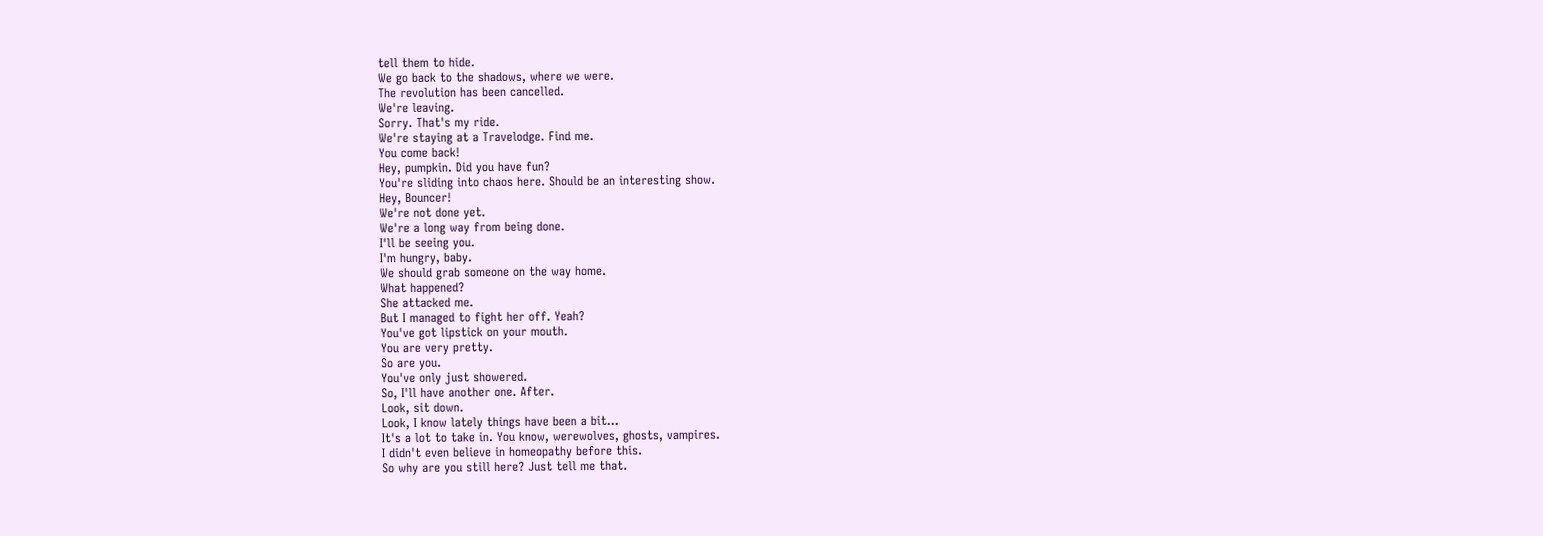tell them to hide.
We go back to the shadows, where we were.
The revolution has been cancelled.
We're leaving.
Sorry. That's my ride.
We're staying at a Travelodge. Find me.
You come back!
Hey, pumpkin. Did you have fun?
You're sliding into chaos here. Should be an interesting show.
Hey, Bouncer!
We're not done yet.
We're a long way from being done.
I'll be seeing you.
I'm hungry, baby.
We should grab someone on the way home.
What happened?
She attacked me.
But I managed to fight her off. Yeah?
You've got lipstick on your mouth.
You are very pretty.
So are you.
You've only just showered.
So, I'll have another one. After.
Look, sit down.
Look, I know lately things have been a bit...
It's a lot to take in. You know, werewolves, ghosts, vampires.
I didn't even believe in homeopathy before this.
So why are you still here? Just tell me that.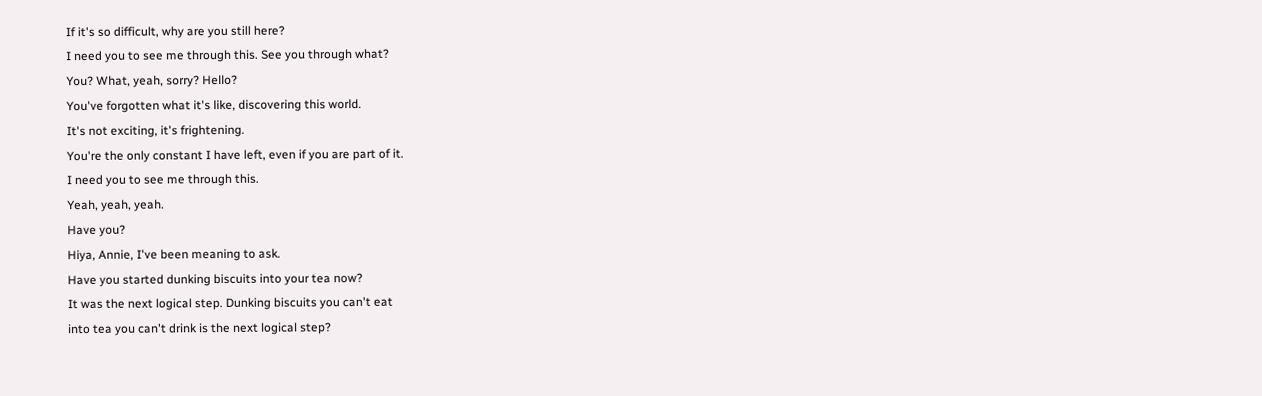If it's so difficult, why are you still here?
I need you to see me through this. See you through what?
You? What, yeah, sorry? Hello?
You've forgotten what it's like, discovering this world.
It's not exciting, it's frightening.
You're the only constant I have left, even if you are part of it.
I need you to see me through this.
Yeah, yeah, yeah.
Have you?
Hiya, Annie, I've been meaning to ask.
Have you started dunking biscuits into your tea now?
It was the next logical step. Dunking biscuits you can't eat
into tea you can't drink is the next logical step?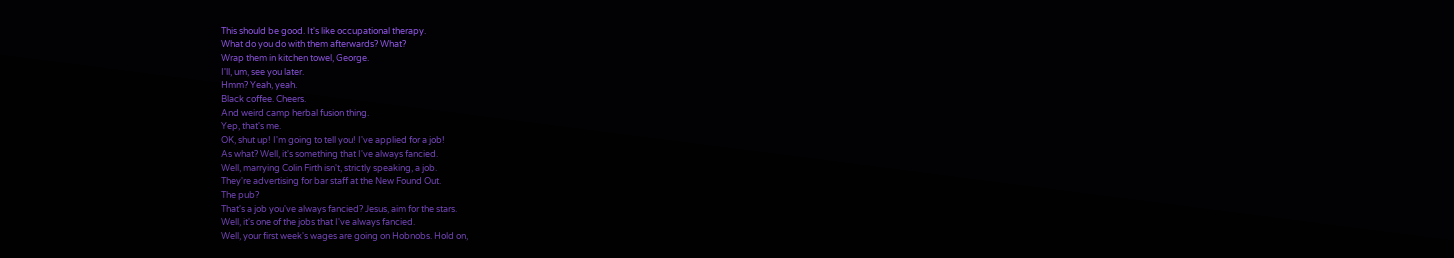This should be good. It's like occupational therapy.
What do you do with them afterwards? What?
Wrap them in kitchen towel, George.
I'll, um, see you later.
Hmm? Yeah, yeah.
Black coffee. Cheers.
And weird camp herbal fusion thing.
Yep, that's me.
OK, shut up! I'm going to tell you! I've applied for a job!
As what? Well, it's something that I've always fancied.
Well, marrying Colin Firth isn't, strictly speaking, a job.
They're advertising for bar staff at the New Found Out.
The pub?
That's a job you've always fancied? Jesus, aim for the stars.
Well, it's one of the jobs that I've always fancied.
Well, your first week's wages are going on Hobnobs. Hold on,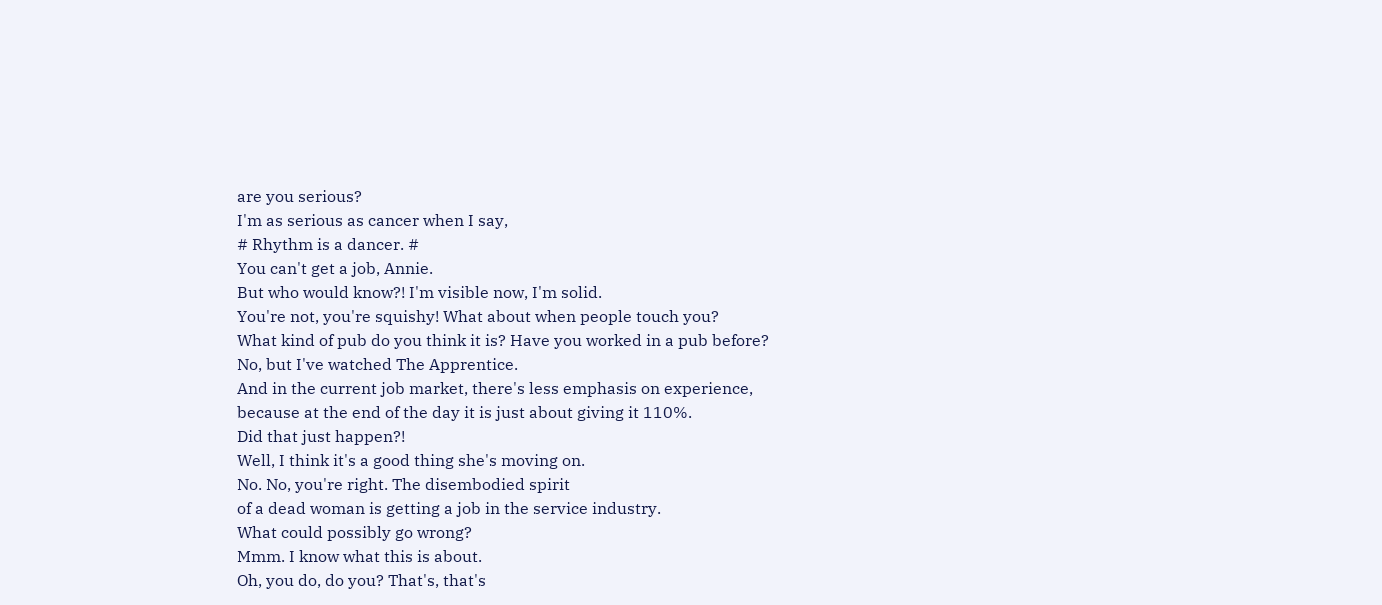are you serious?
I'm as serious as cancer when I say,
# Rhythm is a dancer. #
You can't get a job, Annie.
But who would know?! I'm visible now, I'm solid.
You're not, you're squishy! What about when people touch you?
What kind of pub do you think it is? Have you worked in a pub before?
No, but I've watched The Apprentice.
And in the current job market, there's less emphasis on experience,
because at the end of the day it is just about giving it 110%.
Did that just happen?!
Well, I think it's a good thing she's moving on.
No. No, you're right. The disembodied spirit
of a dead woman is getting a job in the service industry.
What could possibly go wrong?
Mmm. I know what this is about.
Oh, you do, do you? That's, that's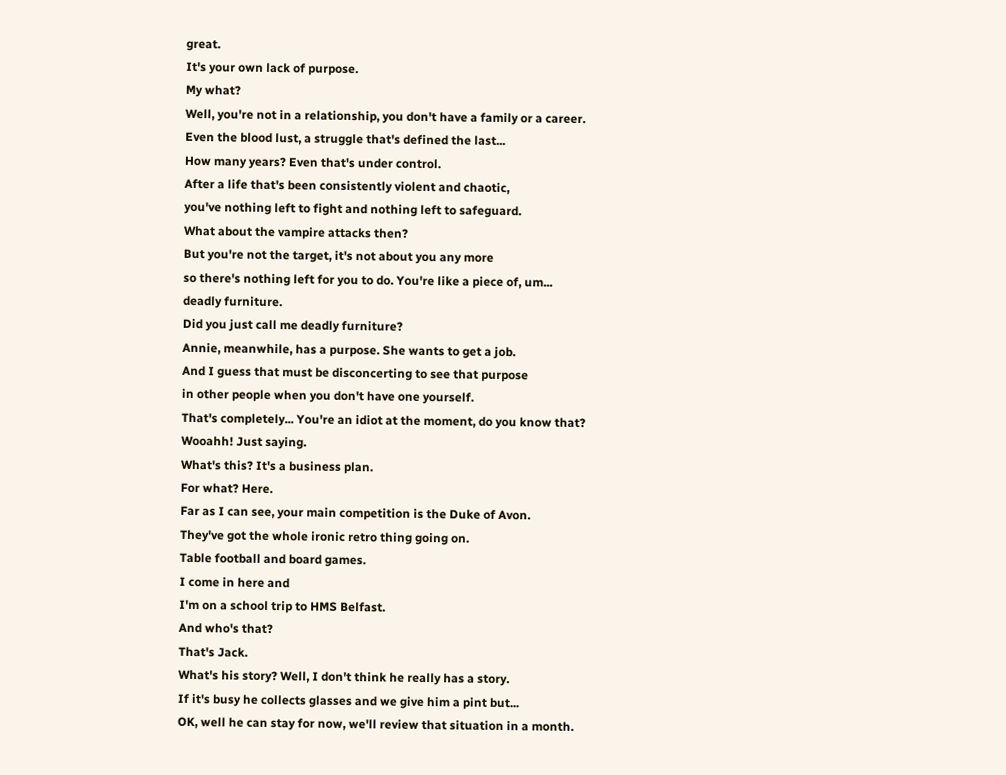great.
It's your own lack of purpose.
My what?
Well, you're not in a relationship, you don't have a family or a career.
Even the blood lust, a struggle that's defined the last...
How many years? Even that's under control.
After a life that's been consistently violent and chaotic,
you've nothing left to fight and nothing left to safeguard.
What about the vampire attacks then?
But you're not the target, it's not about you any more
so there's nothing left for you to do. You're like a piece of, um...
deadly furniture.
Did you just call me deadly furniture?
Annie, meanwhile, has a purpose. She wants to get a job.
And I guess that must be disconcerting to see that purpose
in other people when you don't have one yourself.
That's completely... You're an idiot at the moment, do you know that?
Wooahh! Just saying.
What's this? It's a business plan.
For what? Here.
Far as I can see, your main competition is the Duke of Avon.
They've got the whole ironic retro thing going on.
Table football and board games.
I come in here and
I'm on a school trip to HMS Belfast.
And who's that?
That's Jack.
What's his story? Well, I don't think he really has a story.
If it's busy he collects glasses and we give him a pint but...
OK, well he can stay for now, we'll review that situation in a month.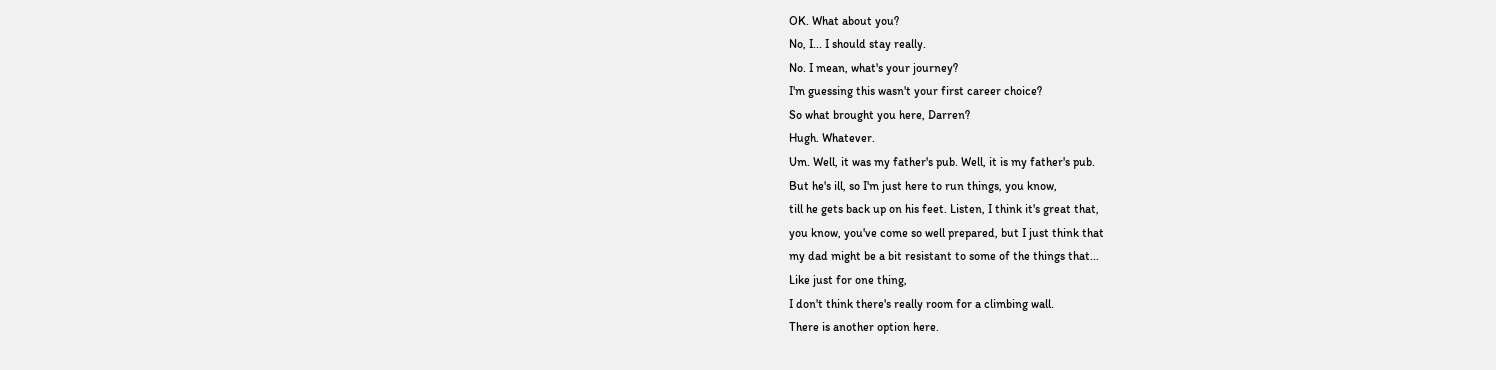OK. What about you?
No, I... I should stay really.
No. I mean, what's your journey?
I'm guessing this wasn't your first career choice?
So what brought you here, Darren?
Hugh. Whatever.
Um. Well, it was my father's pub. Well, it is my father's pub.
But he's ill, so I'm just here to run things, you know,
till he gets back up on his feet. Listen, I think it's great that,
you know, you've come so well prepared, but I just think that
my dad might be a bit resistant to some of the things that...
Like just for one thing,
I don't think there's really room for a climbing wall.
There is another option here.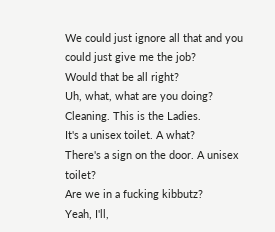We could just ignore all that and you could just give me the job?
Would that be all right?
Uh, what, what are you doing?
Cleaning. This is the Ladies.
It's a unisex toilet. A what?
There's a sign on the door. A unisex toilet?
Are we in a fucking kibbutz?
Yeah, I'll,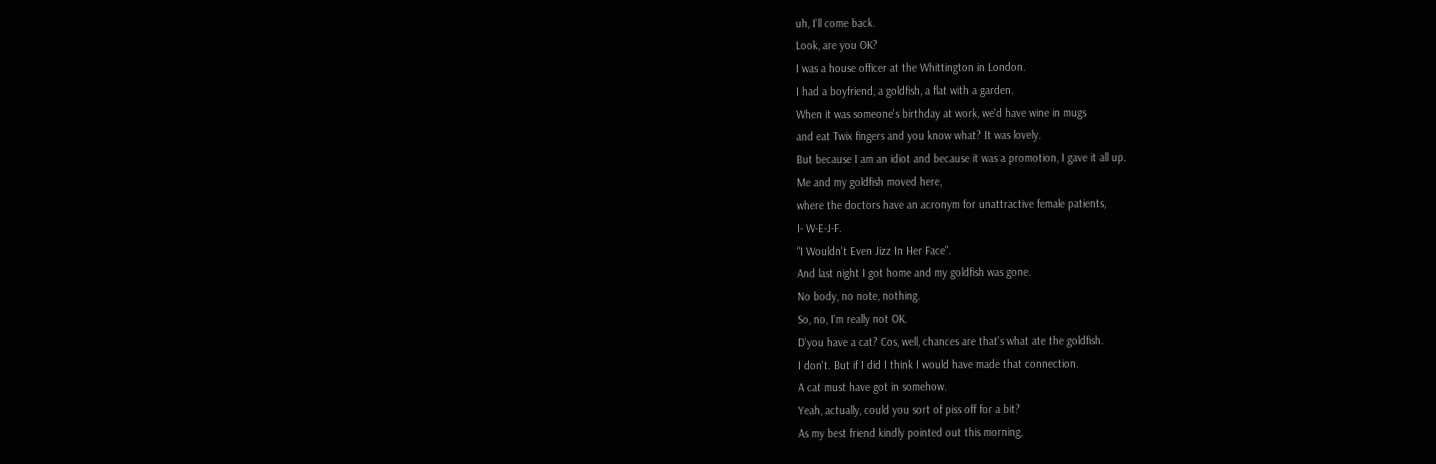uh, I'll come back.
Look, are you OK?
I was a house officer at the Whittington in London.
I had a boyfriend, a goldfish, a flat with a garden.
When it was someone's birthday at work, we'd have wine in mugs
and eat Twix fingers and you know what? It was lovely.
But because I am an idiot and because it was a promotion, I gave it all up.
Me and my goldfish moved here,
where the doctors have an acronym for unattractive female patients,
I- W-E-J-F.
"I Wouldn't Even Jizz In Her Face".
And last night I got home and my goldfish was gone.
No body, no note, nothing.
So, no, I'm really not OK.
D'you have a cat? Cos, well, chances are that's what ate the goldfish.
I don't. But if I did I think I would have made that connection.
A cat must have got in somehow.
Yeah, actually, could you sort of piss off for a bit?
As my best friend kindly pointed out this morning,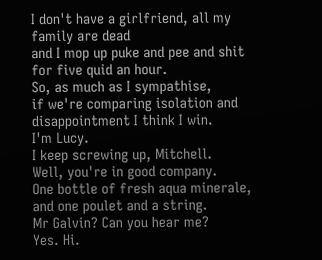I don't have a girlfriend, all my family are dead
and I mop up puke and pee and shit for five quid an hour.
So, as much as I sympathise,
if we're comparing isolation and disappointment I think I win.
I'm Lucy.
I keep screwing up, Mitchell.
Well, you're in good company.
One bottle of fresh aqua minerale,
and one poulet and a string.
Mr Galvin? Can you hear me?
Yes. Hi.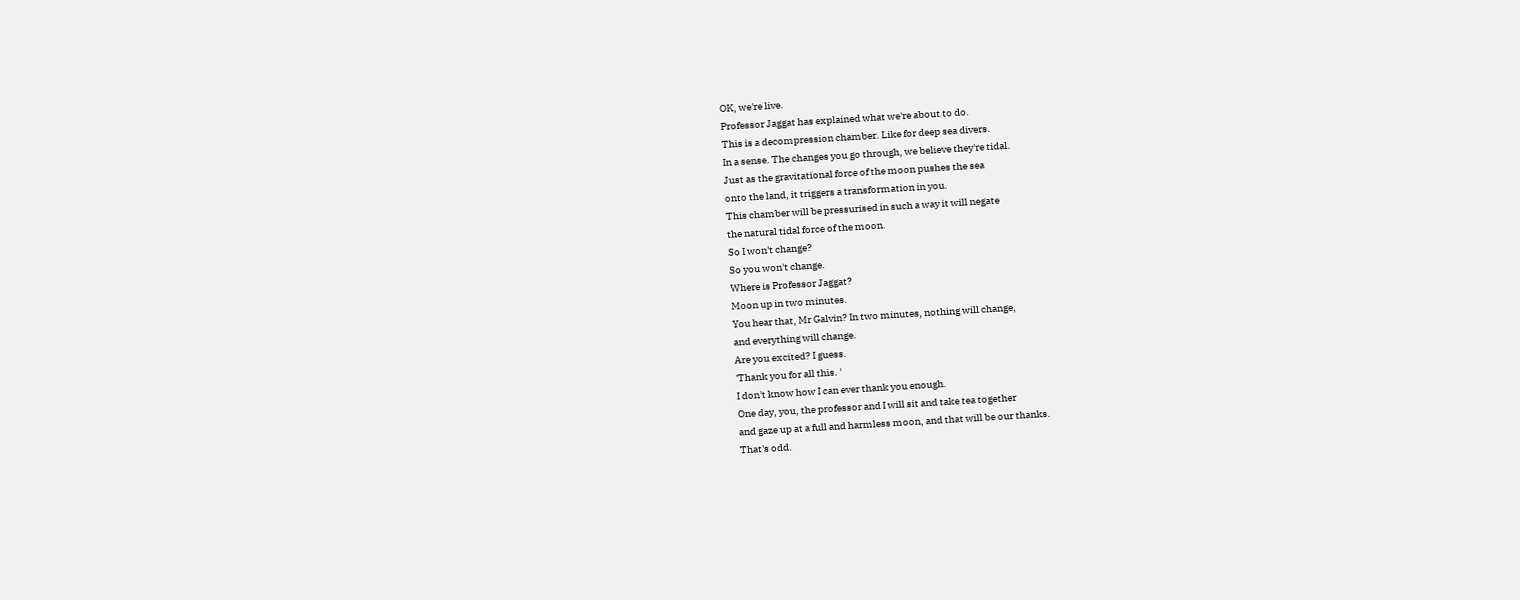OK, we're live.
Professor Jaggat has explained what we're about to do.
This is a decompression chamber. Like for deep sea divers.
In a sense. The changes you go through, we believe they're tidal.
Just as the gravitational force of the moon pushes the sea
onto the land, it triggers a transformation in you.
This chamber will be pressurised in such a way it will negate
the natural tidal force of the moon.
So I won't change?
So you won't change.
Where is Professor Jaggat?
Moon up in two minutes.
You hear that, Mr Galvin? In two minutes, nothing will change,
and everything will change.
Are you excited? I guess.
'Thank you for all this. '
I don't know how I can ever thank you enough.
One day, you, the professor and I will sit and take tea together
and gaze up at a full and harmless moon, and that will be our thanks.
That's odd.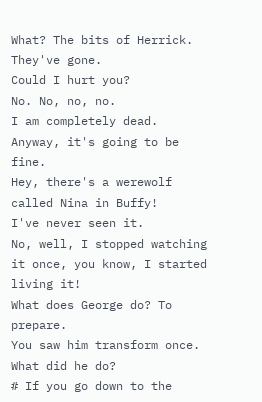What? The bits of Herrick.
They've gone.
Could I hurt you?
No. No, no, no.
I am completely dead.
Anyway, it's going to be fine.
Hey, there's a werewolf called Nina in Buffy!
I've never seen it.
No, well, I stopped watching it once, you know, I started living it!
What does George do? To prepare.
You saw him transform once. What did he do?
# If you go down to the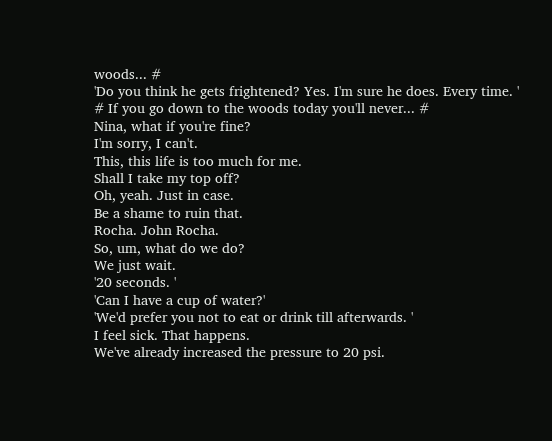woods... #
'Do you think he gets frightened? Yes. I'm sure he does. Every time. '
# If you go down to the woods today you'll never... #
Nina, what if you're fine?
I'm sorry, I can't.
This, this life is too much for me.
Shall I take my top off?
Oh, yeah. Just in case.
Be a shame to ruin that.
Rocha. John Rocha.
So, um, what do we do?
We just wait.
'20 seconds. '
'Can I have a cup of water?'
'We'd prefer you not to eat or drink till afterwards. '
I feel sick. That happens.
We've already increased the pressure to 20 psi.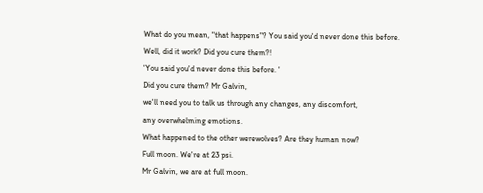What do you mean, "that happens"? You said you'd never done this before.
Well, did it work? Did you cure them?!
'You said you'd never done this before. '
Did you cure them? Mr Galvin,
we'll need you to talk us through any changes, any discomfort,
any overwhelming emotions.
What happened to the other werewolves? Are they human now?
Full moon. We're at 23 psi.
Mr Galvin, we are at full moon.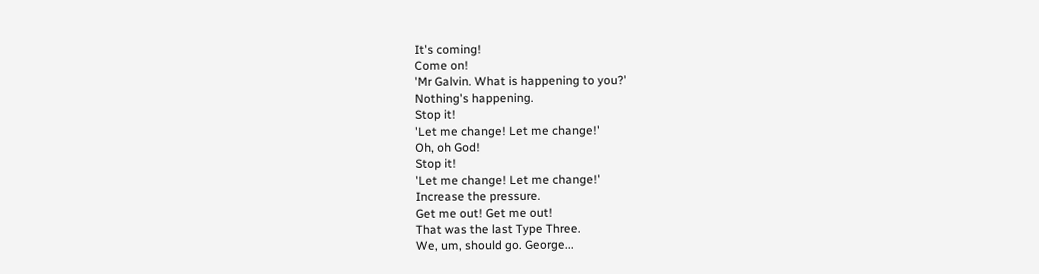It's coming!
Come on!
'Mr Galvin. What is happening to you?'
Nothing's happening.
Stop it!
'Let me change! Let me change!'
Oh, oh God!
Stop it!
'Let me change! Let me change!'
Increase the pressure.
Get me out! Get me out!
That was the last Type Three.
We, um, should go. George...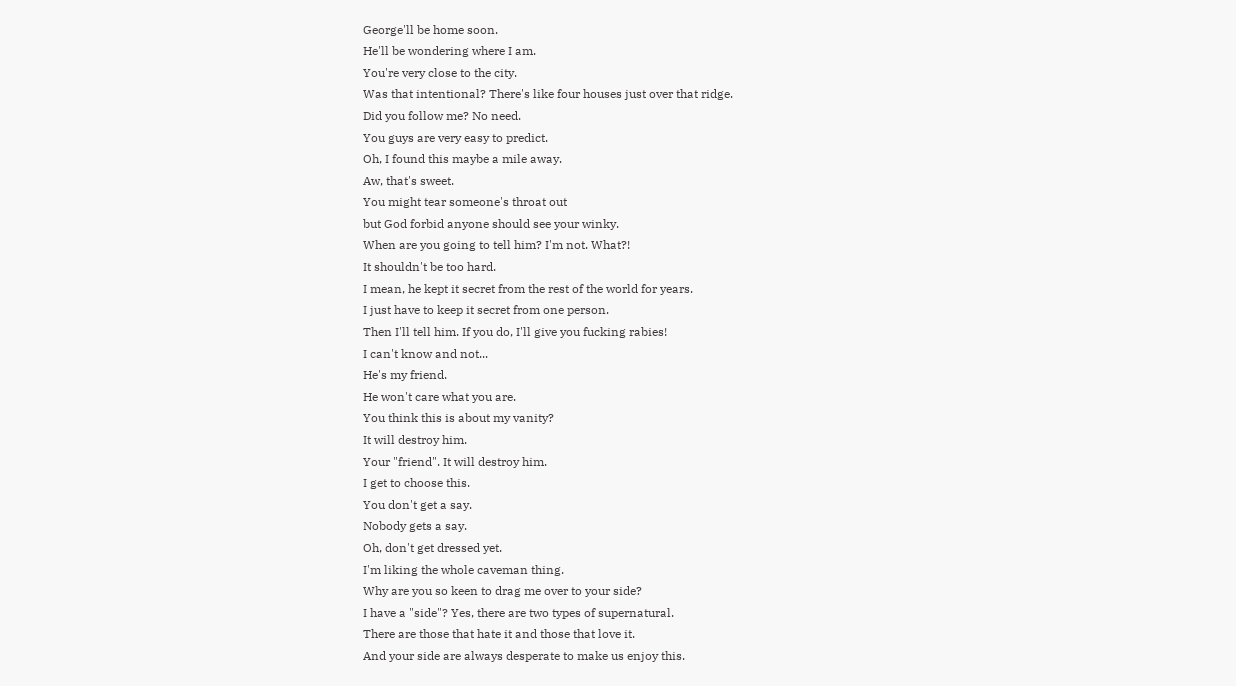George'll be home soon.
He'll be wondering where I am.
You're very close to the city.
Was that intentional? There's like four houses just over that ridge.
Did you follow me? No need.
You guys are very easy to predict.
Oh, I found this maybe a mile away.
Aw, that's sweet.
You might tear someone's throat out
but God forbid anyone should see your winky.
When are you going to tell him? I'm not. What?!
It shouldn't be too hard.
I mean, he kept it secret from the rest of the world for years.
I just have to keep it secret from one person.
Then I'll tell him. If you do, I'll give you fucking rabies!
I can't know and not...
He's my friend.
He won't care what you are.
You think this is about my vanity?
It will destroy him.
Your "friend". It will destroy him.
I get to choose this.
You don't get a say.
Nobody gets a say.
Oh, don't get dressed yet.
I'm liking the whole caveman thing.
Why are you so keen to drag me over to your side?
I have a "side"? Yes, there are two types of supernatural.
There are those that hate it and those that love it.
And your side are always desperate to make us enjoy this.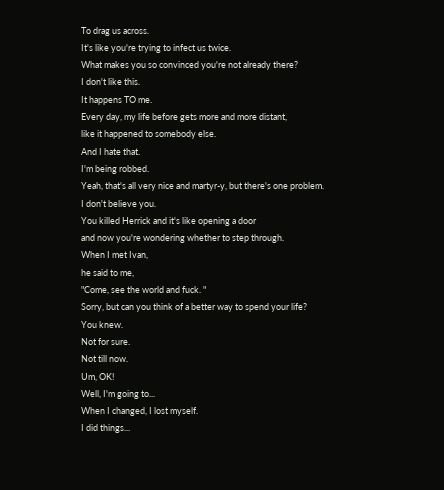To drag us across.
It's like you're trying to infect us twice.
What makes you so convinced you're not already there?
I don't like this.
It happens TO me.
Every day, my life before gets more and more distant,
like it happened to somebody else.
And I hate that.
I'm being robbed.
Yeah, that's all very nice and martyr-y, but there's one problem.
I don't believe you.
You killed Herrick and it's like opening a door
and now you're wondering whether to step through.
When I met Ivan,
he said to me,
"Come, see the world and fuck. "
Sorry, but can you think of a better way to spend your life?
You knew.
Not for sure.
Not till now.
Um, OK!
Well, I'm going to...
When I changed, I lost myself.
I did things...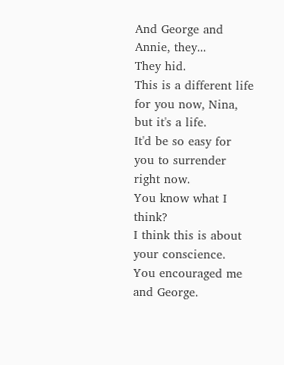And George and Annie, they...
They hid.
This is a different life for you now, Nina, but it's a life.
It'd be so easy for you to surrender right now.
You know what I think?
I think this is about your conscience.
You encouraged me and George.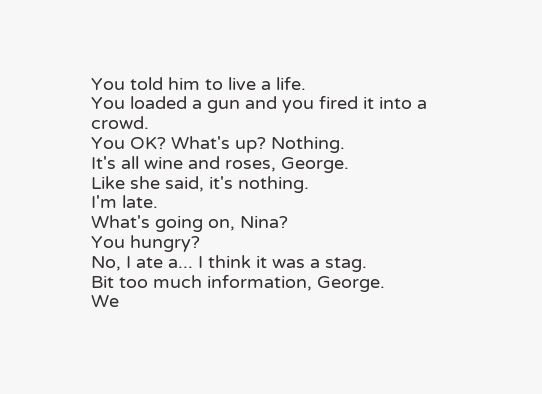You told him to live a life.
You loaded a gun and you fired it into a crowd.
You OK? What's up? Nothing.
It's all wine and roses, George.
Like she said, it's nothing.
I'm late.
What's going on, Nina?
You hungry?
No, I ate a... I think it was a stag.
Bit too much information, George.
We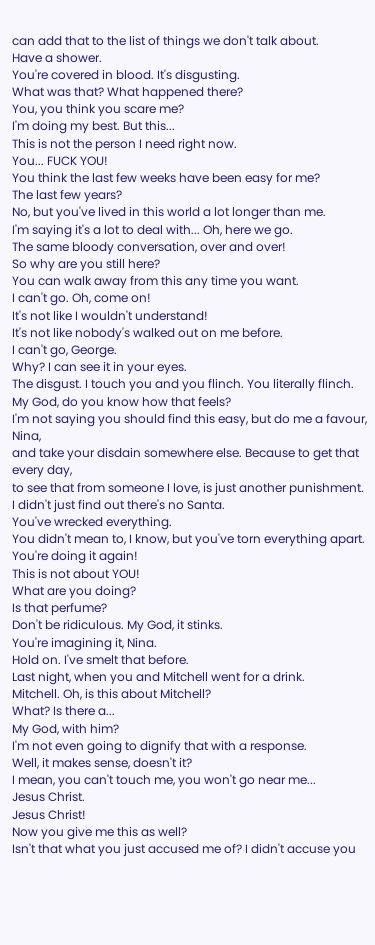can add that to the list of things we don't talk about.
Have a shower.
You're covered in blood. It's disgusting.
What was that? What happened there?
You, you think you scare me?
I'm doing my best. But this...
This is not the person I need right now.
You... FUCK YOU!
You think the last few weeks have been easy for me?
The last few years?
No, but you've lived in this world a lot longer than me.
I'm saying it's a lot to deal with... Oh, here we go.
The same bloody conversation, over and over!
So why are you still here?
You can walk away from this any time you want.
I can't go. Oh, come on!
It's not like I wouldn't understand!
It's not like nobody's walked out on me before.
I can't go, George.
Why? I can see it in your eyes.
The disgust. I touch you and you flinch. You literally flinch.
My God, do you know how that feels?
I'm not saying you should find this easy, but do me a favour, Nina,
and take your disdain somewhere else. Because to get that every day,
to see that from someone I love, is just another punishment.
I didn't just find out there's no Santa.
You've wrecked everything.
You didn't mean to, I know, but you've torn everything apart.
You're doing it again!
This is not about YOU!
What are you doing?
Is that perfume?
Don't be ridiculous. My God, it stinks.
You're imagining it, Nina.
Hold on. I've smelt that before.
Last night, when you and Mitchell went for a drink.
Mitchell. Oh, is this about Mitchell?
What? Is there a...
My God, with him?
I'm not even going to dignify that with a response.
Well, it makes sense, doesn't it?
I mean, you can't touch me, you won't go near me...
Jesus Christ.
Jesus Christ!
Now you give me this as well?
Isn't that what you just accused me of? I didn't accuse you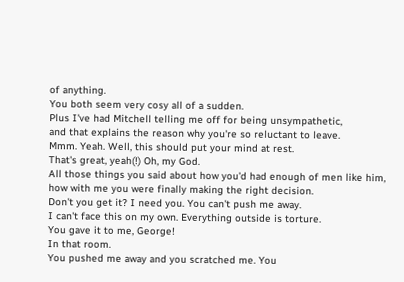of anything.
You both seem very cosy all of a sudden.
Plus I've had Mitchell telling me off for being unsympathetic,
and that explains the reason why you're so reluctant to leave.
Mmm. Yeah. Well, this should put your mind at rest.
That's great, yeah(!) Oh, my God.
All those things you said about how you'd had enough of men like him,
how with me you were finally making the right decision.
Don't you get it? I need you. You can't push me away.
I can't face this on my own. Everything outside is torture.
You gave it to me, George!
In that room.
You pushed me away and you scratched me. You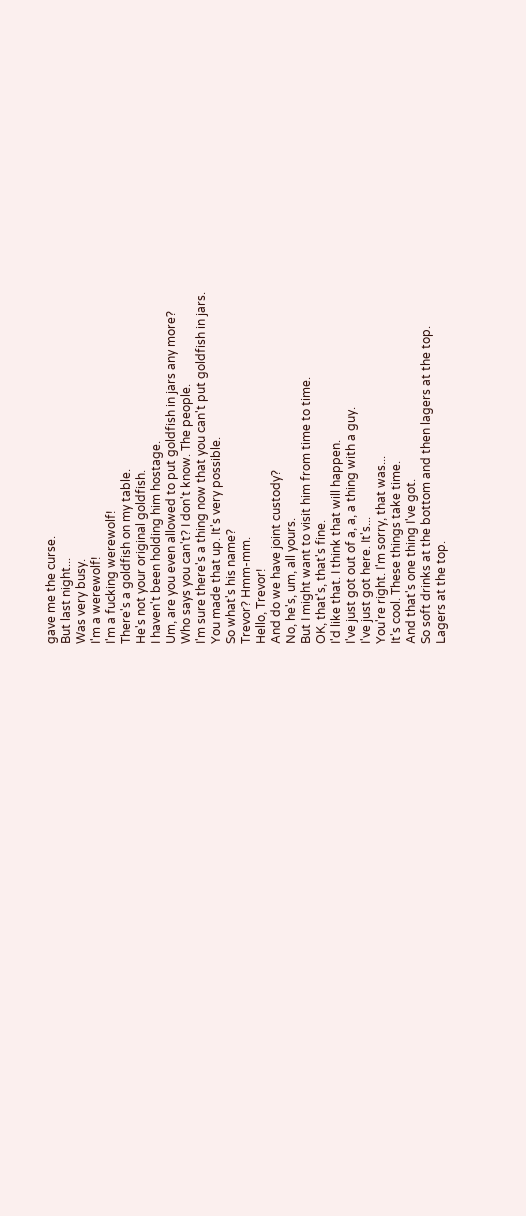gave me the curse.
But last night...
Was very busy.
I'm a werewolf!
I'm a fucking werewolf!
There's a goldfish on my table.
He's not your original goldfish.
I haven't been holding him hostage.
Um, are you even allowed to put goldfish in jars any more?
Who says you can't? I don't know. The people.
I'm sure there's a thing now that you can't put goldfish in jars.
You made that up. It's very possible.
So what's his name?
Trevor? Hmm-mm.
Hello, Trevor!
And do we have joint custody?
No, he's, um, all yours.
But I might want to visit him from time to time.
OK, that's, that's fine.
I'd like that. I think that will happen.
I've just got out of a, a, a thing with a guy.
I've just got here. It's...
You're right. I'm sorry, that was...
It's cool. These things take time.
And that's one thing I've got.
So soft drinks at the bottom and then lagers at the top.
Lagers at the top.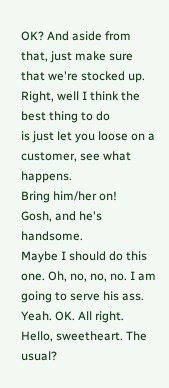OK? And aside from that, just make sure that we're stocked up.
Right, well I think the best thing to do
is just let you loose on a customer, see what happens.
Bring him/her on!
Gosh, and he's handsome.
Maybe I should do this one. Oh, no, no, no. I am going to serve his ass.
Yeah. OK. All right.
Hello, sweetheart. The usual?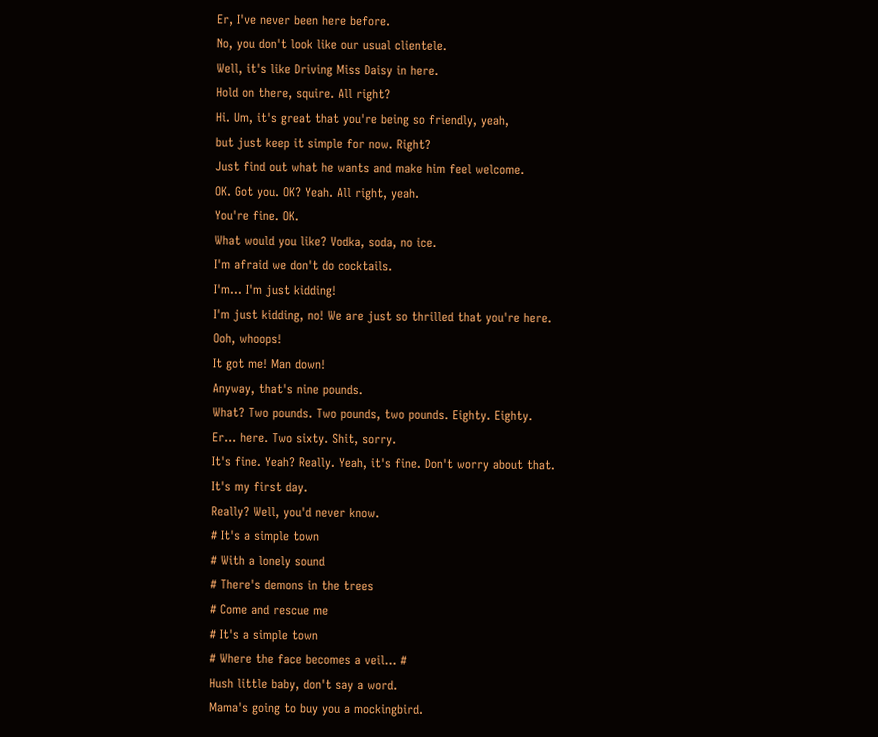Er, I've never been here before.
No, you don't look like our usual clientele.
Well, it's like Driving Miss Daisy in here.
Hold on there, squire. All right?
Hi. Um, it's great that you're being so friendly, yeah,
but just keep it simple for now. Right?
Just find out what he wants and make him feel welcome.
OK. Got you. OK? Yeah. All right, yeah.
You're fine. OK.
What would you like? Vodka, soda, no ice.
I'm afraid we don't do cocktails.
I'm... I'm just kidding!
I'm just kidding, no! We are just so thrilled that you're here.
Ooh, whoops!
It got me! Man down!
Anyway, that's nine pounds.
What? Two pounds. Two pounds, two pounds. Eighty. Eighty.
Er... here. Two sixty. Shit, sorry.
It's fine. Yeah? Really. Yeah, it's fine. Don't worry about that.
It's my first day.
Really? Well, you'd never know.
# It's a simple town
# With a lonely sound
# There's demons in the trees
# Come and rescue me
# It's a simple town
# Where the face becomes a veil... #
Hush little baby, don't say a word.
Mama's going to buy you a mockingbird.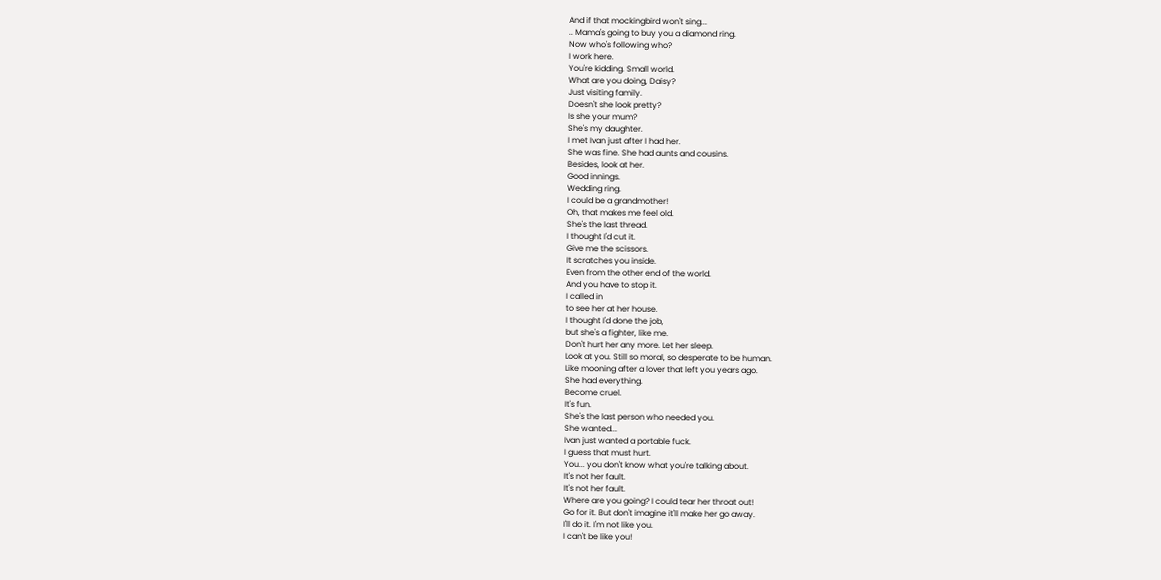And if that mockingbird won't sing...
.. Mama's going to buy you a diamond ring.
Now who's following who?
I work here.
You're kidding. Small world.
What are you doing, Daisy?
Just visiting family.
Doesn't she look pretty?
Is she your mum?
She's my daughter.
I met Ivan just after I had her.
She was fine. She had aunts and cousins.
Besides, look at her.
Good innings.
Wedding ring.
I could be a grandmother!
Oh, that makes me feel old.
She's the last thread.
I thought I'd cut it.
Give me the scissors.
It scratches you inside.
Even from the other end of the world.
And you have to stop it.
I called in
to see her at her house.
I thought I'd done the job,
but she's a fighter, like me.
Don't hurt her any more. Let her sleep.
Look at you. Still so moral, so desperate to be human.
Like mooning after a lover that left you years ago.
She had everything.
Become cruel.
It's fun.
She's the last person who needed you.
She wanted...
Ivan just wanted a portable fuck.
I guess that must hurt.
You... you don't know what you're talking about.
It's not her fault.
It's not her fault.
Where are you going? I could tear her throat out!
Go for it. But don't imagine it'll make her go away.
I'll do it. I'm not like you.
I can't be like you!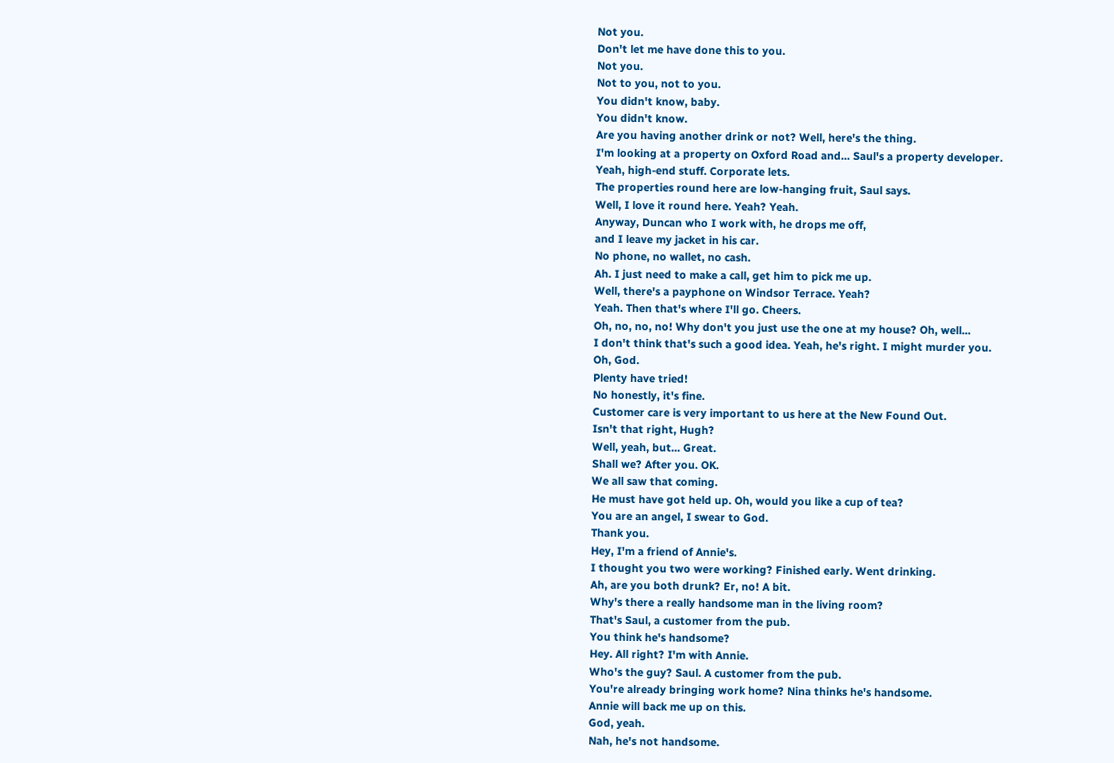Not you.
Don't let me have done this to you.
Not you.
Not to you, not to you.
You didn't know, baby.
You didn't know.
Are you having another drink or not? Well, here's the thing.
I'm looking at a property on Oxford Road and... Saul's a property developer.
Yeah, high-end stuff. Corporate lets.
The properties round here are low-hanging fruit, Saul says.
Well, I love it round here. Yeah? Yeah.
Anyway, Duncan who I work with, he drops me off,
and I leave my jacket in his car.
No phone, no wallet, no cash.
Ah. I just need to make a call, get him to pick me up.
Well, there's a payphone on Windsor Terrace. Yeah?
Yeah. Then that's where I'll go. Cheers.
Oh, no, no, no! Why don't you just use the one at my house? Oh, well...
I don't think that's such a good idea. Yeah, he's right. I might murder you.
Oh, God.
Plenty have tried!
No honestly, it's fine.
Customer care is very important to us here at the New Found Out.
Isn't that right, Hugh?
Well, yeah, but... Great.
Shall we? After you. OK.
We all saw that coming.
He must have got held up. Oh, would you like a cup of tea?
You are an angel, I swear to God.
Thank you.
Hey, I'm a friend of Annie's.
I thought you two were working? Finished early. Went drinking.
Ah, are you both drunk? Er, no! A bit.
Why's there a really handsome man in the living room?
That's Saul, a customer from the pub.
You think he's handsome?
Hey. All right? I'm with Annie.
Who's the guy? Saul. A customer from the pub.
You're already bringing work home? Nina thinks he's handsome.
Annie will back me up on this.
God, yeah.
Nah, he's not handsome.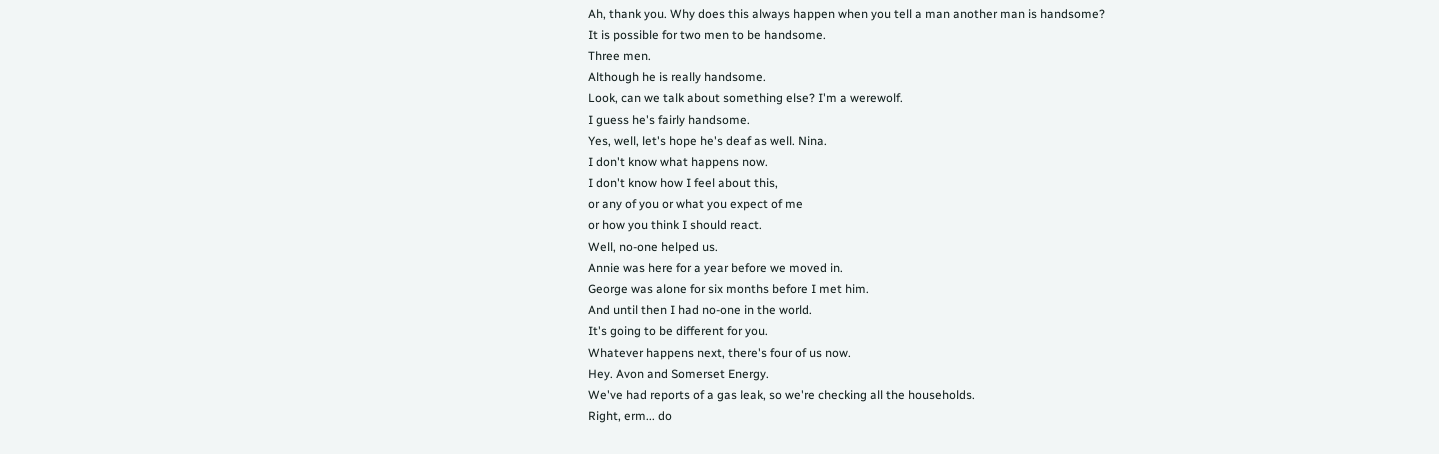Ah, thank you. Why does this always happen when you tell a man another man is handsome?
It is possible for two men to be handsome.
Three men.
Although he is really handsome.
Look, can we talk about something else? I'm a werewolf.
I guess he's fairly handsome.
Yes, well, let's hope he's deaf as well. Nina.
I don't know what happens now.
I don't know how I feel about this,
or any of you or what you expect of me
or how you think I should react.
Well, no-one helped us.
Annie was here for a year before we moved in.
George was alone for six months before I met him.
And until then I had no-one in the world.
It's going to be different for you.
Whatever happens next, there's four of us now.
Hey. Avon and Somerset Energy.
We've had reports of a gas leak, so we're checking all the households.
Right, erm... do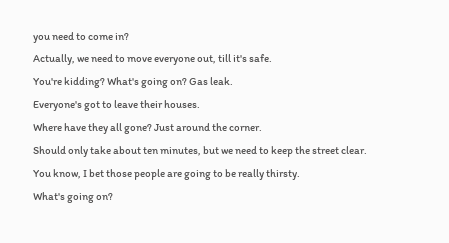you need to come in?
Actually, we need to move everyone out, till it's safe.
You're kidding? What's going on? Gas leak.
Everyone's got to leave their houses.
Where have they all gone? Just around the corner.
Should only take about ten minutes, but we need to keep the street clear.
You know, I bet those people are going to be really thirsty.
What's going on?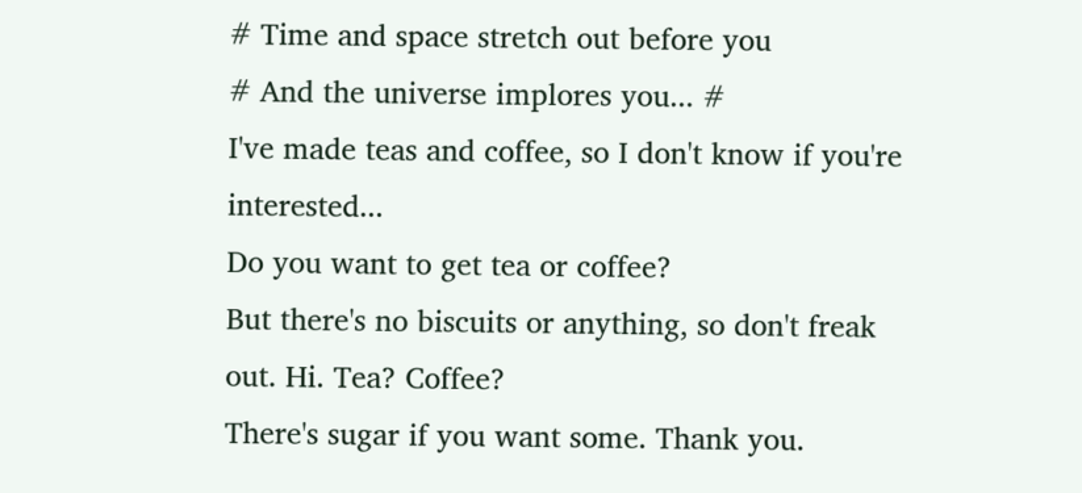# Time and space stretch out before you
# And the universe implores you... #
I've made teas and coffee, so I don't know if you're interested...
Do you want to get tea or coffee?
But there's no biscuits or anything, so don't freak out. Hi. Tea? Coffee?
There's sugar if you want some. Thank you.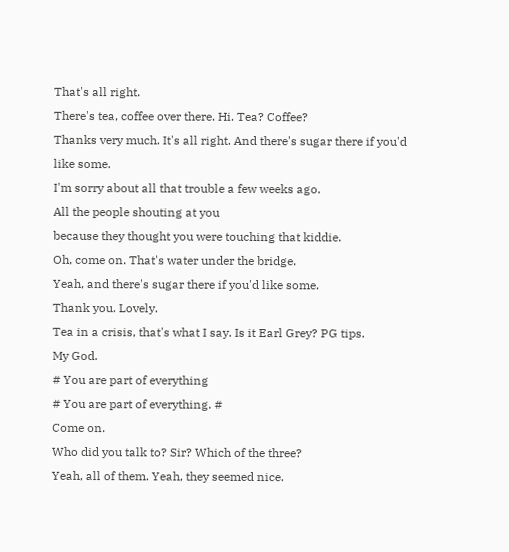That's all right.
There's tea, coffee over there. Hi. Tea? Coffee?
Thanks very much. It's all right. And there's sugar there if you'd like some.
I'm sorry about all that trouble a few weeks ago.
All the people shouting at you
because they thought you were touching that kiddie.
Oh, come on. That's water under the bridge.
Yeah, and there's sugar there if you'd like some.
Thank you. Lovely.
Tea in a crisis, that's what I say. Is it Earl Grey? PG tips.
My God.
# You are part of everything
# You are part of everything. #
Come on.
Who did you talk to? Sir? Which of the three?
Yeah, all of them. Yeah, they seemed nice.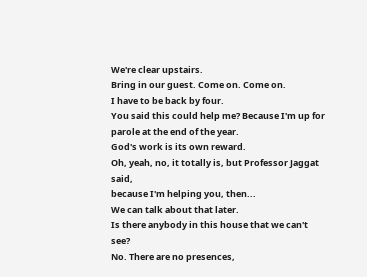We're clear upstairs.
Bring in our guest. Come on. Come on.
I have to be back by four.
You said this could help me? Because I'm up for parole at the end of the year.
God's work is its own reward.
Oh, yeah, no, it totally is, but Professor Jaggat said,
because I'm helping you, then...
We can talk about that later.
Is there anybody in this house that we can't see?
No. There are no presences,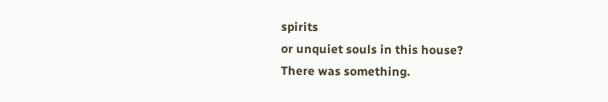spirits
or unquiet souls in this house?
There was something.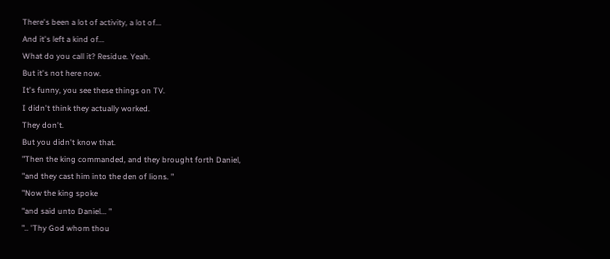There's been a lot of activity, a lot of...
And it's left a kind of...
What do you call it? Residue. Yeah.
But it's not here now.
It's funny, you see these things on TV.
I didn't think they actually worked.
They don't.
But you didn't know that.
"Then the king commanded, and they brought forth Daniel,
"and they cast him into the den of lions. "
"Now the king spoke
"and said unto Daniel... "
".. 'Thy God whom thou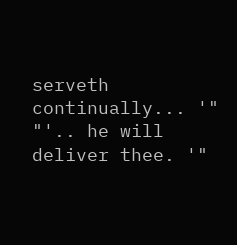serveth continually... '"
"'.. he will deliver thee. '"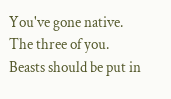You've gone native.
The three of you.
Beasts should be put in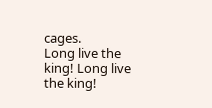cages.
Long live the king! Long live the king!